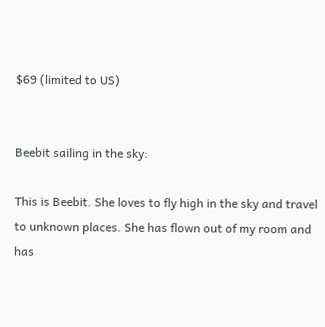$69 (limited to US)


Beebit sailing in the sky:

This is Beebit. She loves to fly high in the sky and travel to unknown places. She has flown out of my room and has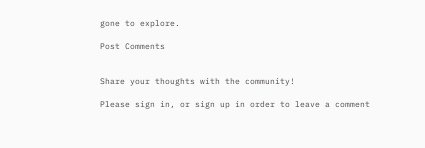gone to explore.

Post Comments


Share your thoughts with the community!

Please sign in, or sign up in order to leave a comment